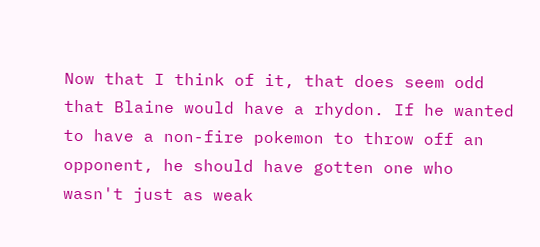Now that I think of it, that does seem odd that Blaine would have a rhydon. If he wanted to have a non-fire pokemon to throw off an opponent, he should have gotten one who wasn't just as weak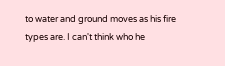to water and ground moves as his fire types are. I can't think who he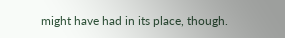might have had in its place, though.